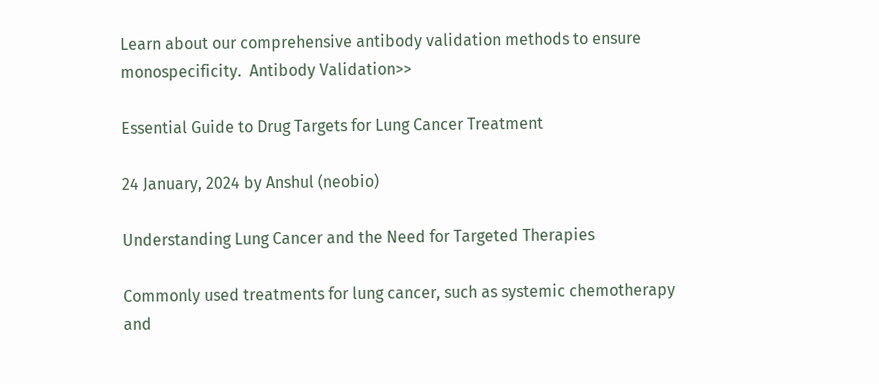Learn about our comprehensive antibody validation methods to ensure monospecificity.  Antibody Validation>>

Essential Guide to Drug Targets for Lung Cancer Treatment

24 January, 2024 by Anshul (neobio)

Understanding Lung Cancer and the Need for Targeted Therapies

Commonly used treatments for lung cancer, such as systemic chemotherapy and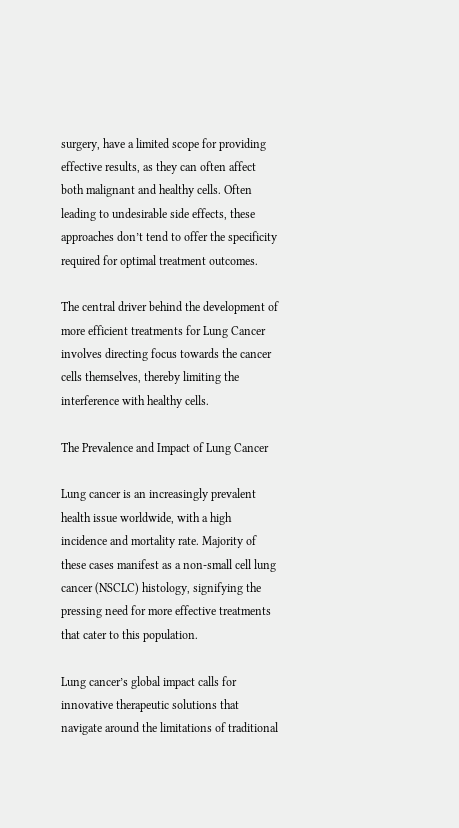surgery, have a limited scope for providing effective results, as they can often affect both malignant and healthy cells. Often leading to undesirable side effects, these approaches don’t tend to offer the specificity required for optimal treatment outcomes.

The central driver behind the development of more efficient treatments for Lung Cancer involves directing focus towards the cancer cells themselves, thereby limiting the interference with healthy cells.

The Prevalence and Impact of Lung Cancer

Lung cancer is an increasingly prevalent health issue worldwide, with a high incidence and mortality rate. Majority of these cases manifest as a non-small cell lung cancer (NSCLC) histology, signifying the pressing need for more effective treatments that cater to this population.

Lung cancer’s global impact calls for innovative therapeutic solutions that navigate around the limitations of traditional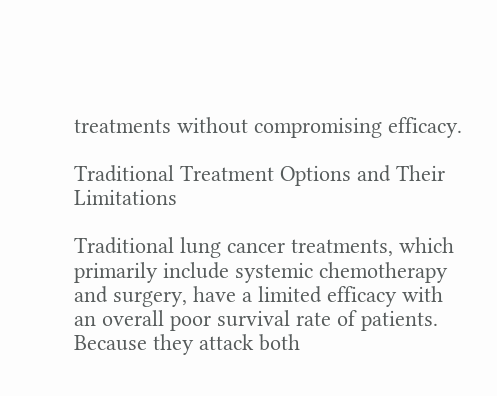treatments without compromising efficacy.

Traditional Treatment Options and Their Limitations

Traditional lung cancer treatments, which primarily include systemic chemotherapy and surgery, have a limited efficacy with an overall poor survival rate of patients. Because they attack both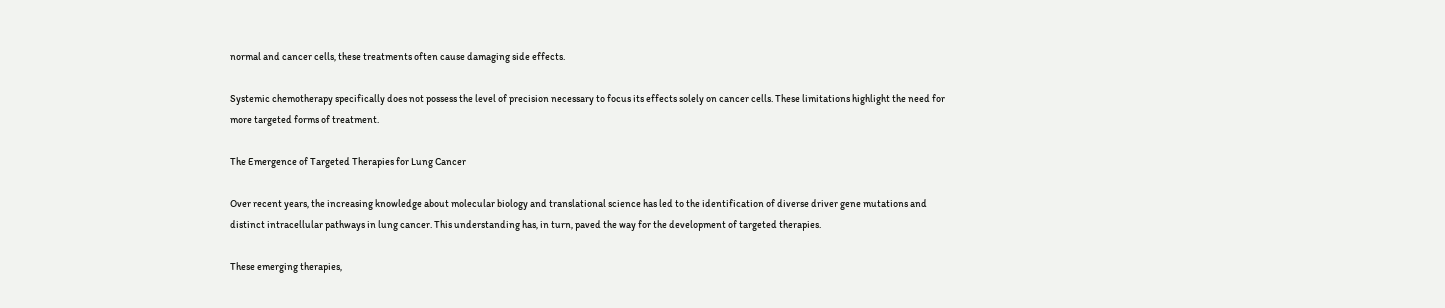normal and cancer cells, these treatments often cause damaging side effects.

Systemic chemotherapy specifically does not possess the level of precision necessary to focus its effects solely on cancer cells. These limitations highlight the need for more targeted forms of treatment.

The Emergence of Targeted Therapies for Lung Cancer

Over recent years, the increasing knowledge about molecular biology and translational science has led to the identification of diverse driver gene mutations and distinct intracellular pathways in lung cancer. This understanding has, in turn, paved the way for the development of targeted therapies.

These emerging therapies,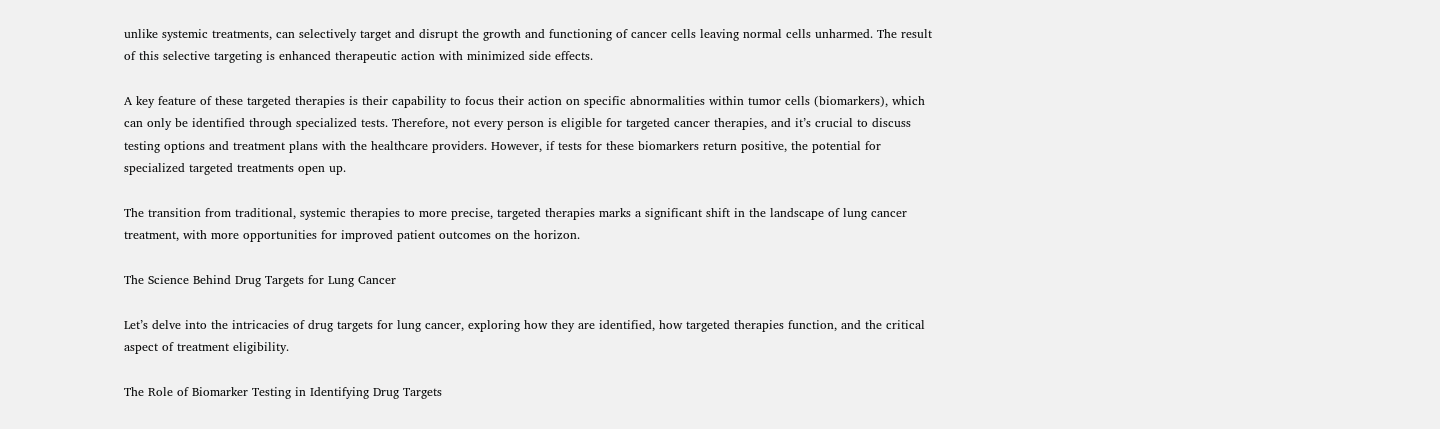unlike systemic treatments, can selectively target and disrupt the growth and functioning of cancer cells leaving normal cells unharmed. The result of this selective targeting is enhanced therapeutic action with minimized side effects.

A key feature of these targeted therapies is their capability to focus their action on specific abnormalities within tumor cells (biomarkers), which can only be identified through specialized tests. Therefore, not every person is eligible for targeted cancer therapies, and it’s crucial to discuss testing options and treatment plans with the healthcare providers. However, if tests for these biomarkers return positive, the potential for specialized targeted treatments open up.

The transition from traditional, systemic therapies to more precise, targeted therapies marks a significant shift in the landscape of lung cancer treatment, with more opportunities for improved patient outcomes on the horizon.

The Science Behind Drug Targets for Lung Cancer

Let’s delve into the intricacies of drug targets for lung cancer, exploring how they are identified, how targeted therapies function, and the critical aspect of treatment eligibility.

The Role of Biomarker Testing in Identifying Drug Targets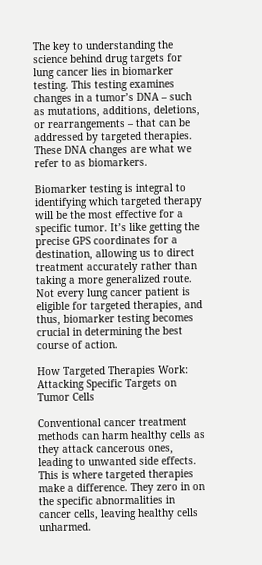The key to understanding the science behind drug targets for lung cancer lies in biomarker testing. This testing examines changes in a tumor’s DNA – such as mutations, additions, deletions, or rearrangements – that can be addressed by targeted therapies. These DNA changes are what we refer to as biomarkers.

Biomarker testing is integral to identifying which targeted therapy will be the most effective for a specific tumor. It’s like getting the precise GPS coordinates for a destination, allowing us to direct treatment accurately rather than taking a more generalized route. Not every lung cancer patient is eligible for targeted therapies, and thus, biomarker testing becomes crucial in determining the best course of action.

How Targeted Therapies Work: Attacking Specific Targets on Tumor Cells

Conventional cancer treatment methods can harm healthy cells as they attack cancerous ones, leading to unwanted side effects. This is where targeted therapies make a difference. They zero in on the specific abnormalities in cancer cells, leaving healthy cells unharmed.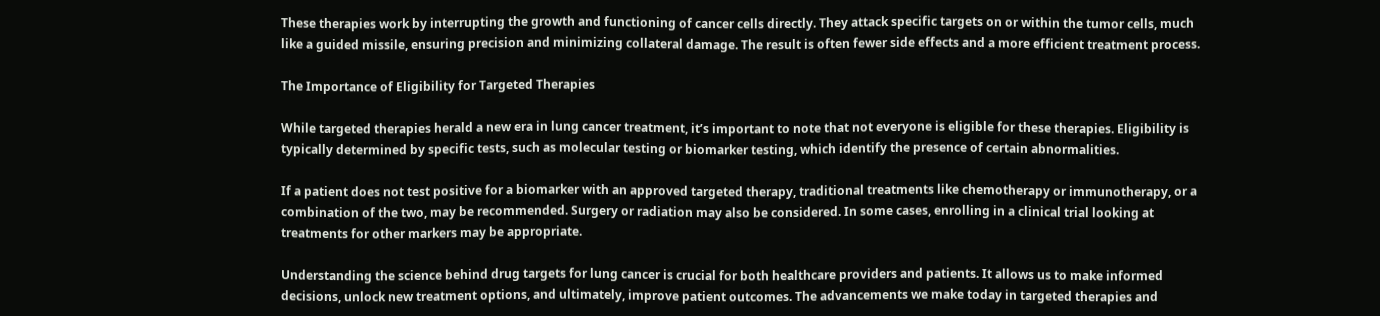These therapies work by interrupting the growth and functioning of cancer cells directly. They attack specific targets on or within the tumor cells, much like a guided missile, ensuring precision and minimizing collateral damage. The result is often fewer side effects and a more efficient treatment process.

The Importance of Eligibility for Targeted Therapies

While targeted therapies herald a new era in lung cancer treatment, it’s important to note that not everyone is eligible for these therapies. Eligibility is typically determined by specific tests, such as molecular testing or biomarker testing, which identify the presence of certain abnormalities.

If a patient does not test positive for a biomarker with an approved targeted therapy, traditional treatments like chemotherapy or immunotherapy, or a combination of the two, may be recommended. Surgery or radiation may also be considered. In some cases, enrolling in a clinical trial looking at treatments for other markers may be appropriate.

Understanding the science behind drug targets for lung cancer is crucial for both healthcare providers and patients. It allows us to make informed decisions, unlock new treatment options, and ultimately, improve patient outcomes. The advancements we make today in targeted therapies and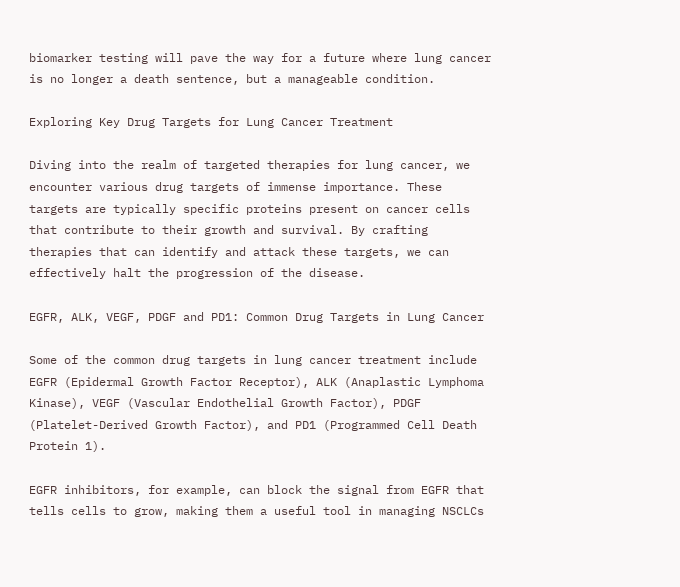biomarker testing will pave the way for a future where lung cancer is no longer a death sentence, but a manageable condition.

Exploring Key Drug Targets for Lung Cancer Treatment

Diving into the realm of targeted therapies for lung cancer, we encounter various drug targets of immense importance. These targets are typically specific proteins present on cancer cells that contribute to their growth and survival. By crafting therapies that can identify and attack these targets, we can effectively halt the progression of the disease.

EGFR, ALK, VEGF, PDGF and PD1: Common Drug Targets in Lung Cancer

Some of the common drug targets in lung cancer treatment include EGFR (Epidermal Growth Factor Receptor), ALK (Anaplastic Lymphoma Kinase), VEGF (Vascular Endothelial Growth Factor), PDGF (Platelet-Derived Growth Factor), and PD1 (Programmed Cell Death Protein 1).

EGFR inhibitors, for example, can block the signal from EGFR that tells cells to grow, making them a useful tool in managing NSCLCs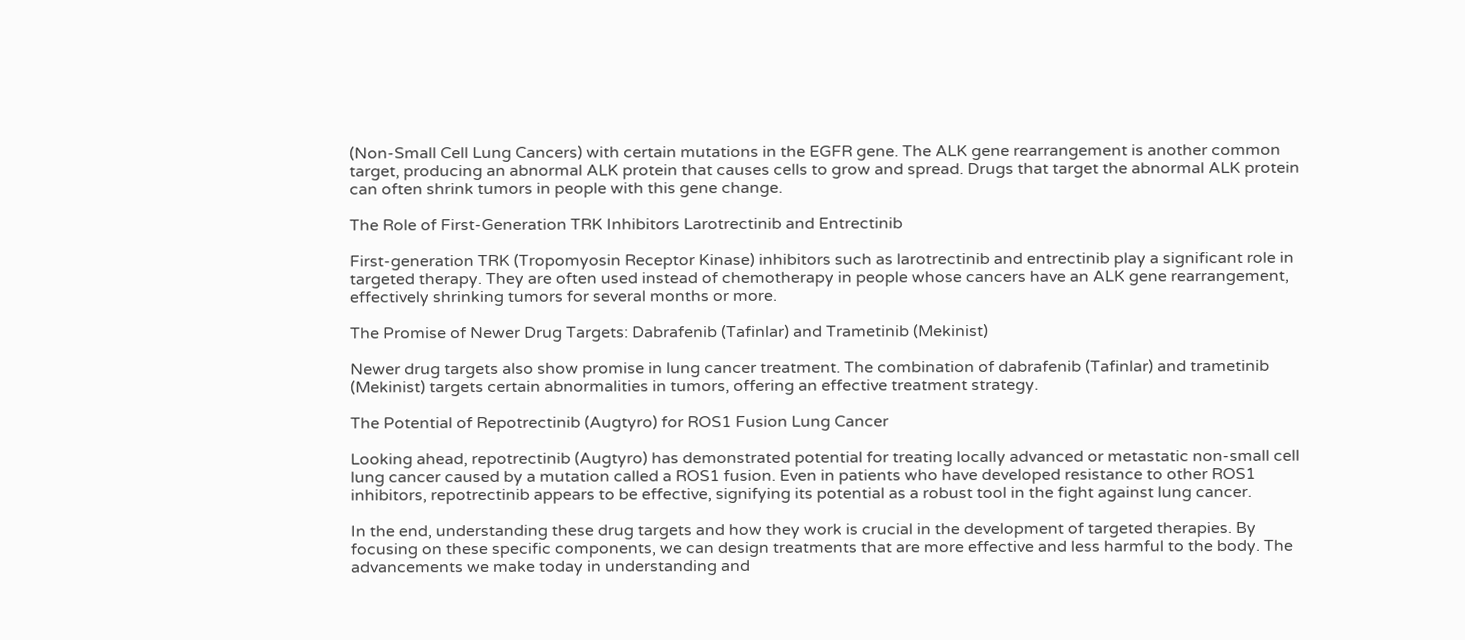(Non-Small Cell Lung Cancers) with certain mutations in the EGFR gene. The ALK gene rearrangement is another common target, producing an abnormal ALK protein that causes cells to grow and spread. Drugs that target the abnormal ALK protein can often shrink tumors in people with this gene change.

The Role of First-Generation TRK Inhibitors Larotrectinib and Entrectinib

First-generation TRK (Tropomyosin Receptor Kinase) inhibitors such as larotrectinib and entrectinib play a significant role in targeted therapy. They are often used instead of chemotherapy in people whose cancers have an ALK gene rearrangement, effectively shrinking tumors for several months or more.

The Promise of Newer Drug Targets: Dabrafenib (Tafinlar) and Trametinib (Mekinist)

Newer drug targets also show promise in lung cancer treatment. The combination of dabrafenib (Tafinlar) and trametinib (Mekinist) targets certain abnormalities in tumors, offering an effective treatment strategy.

The Potential of Repotrectinib (Augtyro) for ROS1 Fusion Lung Cancer

Looking ahead, repotrectinib (Augtyro) has demonstrated potential for treating locally advanced or metastatic non-small cell lung cancer caused by a mutation called a ROS1 fusion. Even in patients who have developed resistance to other ROS1 inhibitors, repotrectinib appears to be effective, signifying its potential as a robust tool in the fight against lung cancer.

In the end, understanding these drug targets and how they work is crucial in the development of targeted therapies. By focusing on these specific components, we can design treatments that are more effective and less harmful to the body. The advancements we make today in understanding and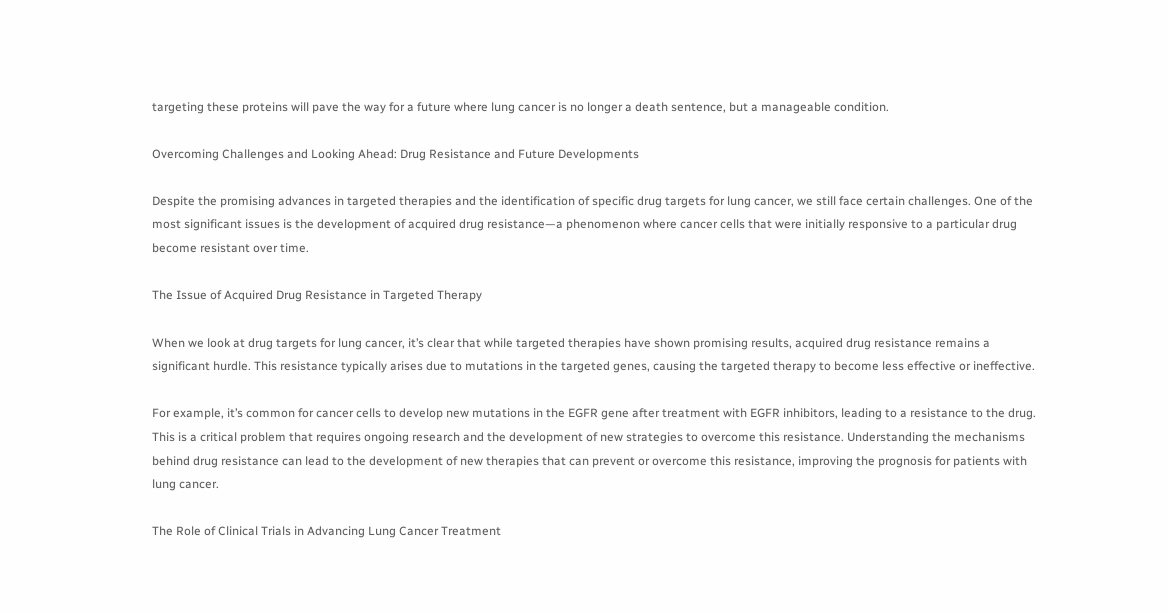targeting these proteins will pave the way for a future where lung cancer is no longer a death sentence, but a manageable condition.

Overcoming Challenges and Looking Ahead: Drug Resistance and Future Developments

Despite the promising advances in targeted therapies and the identification of specific drug targets for lung cancer, we still face certain challenges. One of the most significant issues is the development of acquired drug resistance—a phenomenon where cancer cells that were initially responsive to a particular drug become resistant over time.

The Issue of Acquired Drug Resistance in Targeted Therapy

When we look at drug targets for lung cancer, it’s clear that while targeted therapies have shown promising results, acquired drug resistance remains a significant hurdle. This resistance typically arises due to mutations in the targeted genes, causing the targeted therapy to become less effective or ineffective.

For example, it’s common for cancer cells to develop new mutations in the EGFR gene after treatment with EGFR inhibitors, leading to a resistance to the drug. This is a critical problem that requires ongoing research and the development of new strategies to overcome this resistance. Understanding the mechanisms behind drug resistance can lead to the development of new therapies that can prevent or overcome this resistance, improving the prognosis for patients with lung cancer.

The Role of Clinical Trials in Advancing Lung Cancer Treatment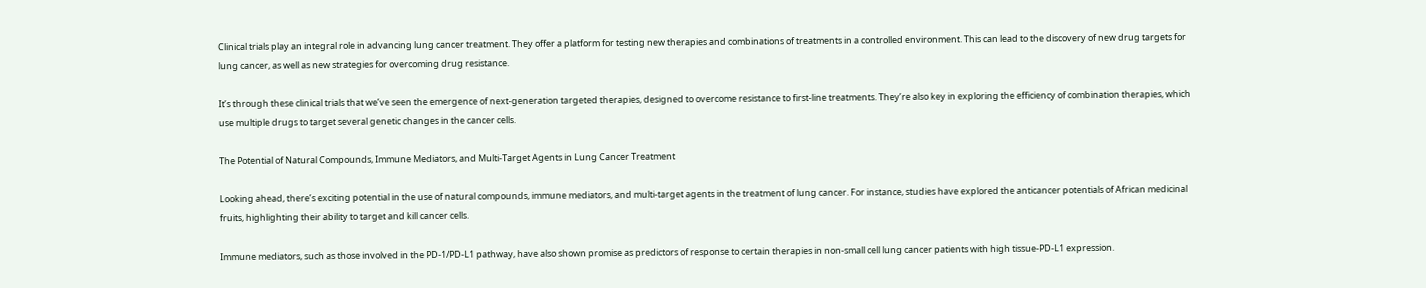Clinical trials play an integral role in advancing lung cancer treatment. They offer a platform for testing new therapies and combinations of treatments in a controlled environment. This can lead to the discovery of new drug targets for lung cancer, as well as new strategies for overcoming drug resistance.

It’s through these clinical trials that we’ve seen the emergence of next-generation targeted therapies, designed to overcome resistance to first-line treatments. They’re also key in exploring the efficiency of combination therapies, which use multiple drugs to target several genetic changes in the cancer cells.

The Potential of Natural Compounds, Immune Mediators, and Multi-Target Agents in Lung Cancer Treatment

Looking ahead, there’s exciting potential in the use of natural compounds, immune mediators, and multi-target agents in the treatment of lung cancer. For instance, studies have explored the anticancer potentials of African medicinal fruits, highlighting their ability to target and kill cancer cells.

Immune mediators, such as those involved in the PD-1/PD-L1 pathway, have also shown promise as predictors of response to certain therapies in non-small cell lung cancer patients with high tissue-PD-L1 expression.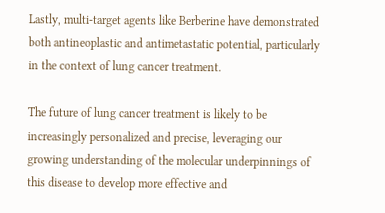Lastly, multi-target agents like Berberine have demonstrated both antineoplastic and antimetastatic potential, particularly in the context of lung cancer treatment.

The future of lung cancer treatment is likely to be increasingly personalized and precise, leveraging our growing understanding of the molecular underpinnings of this disease to develop more effective and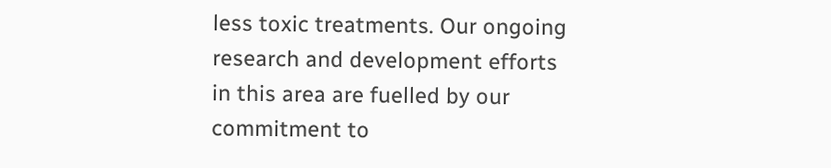less toxic treatments. Our ongoing research and development efforts in this area are fuelled by our commitment to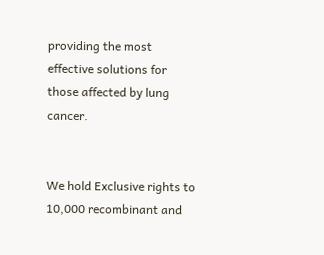providing the most effective solutions for those affected by lung cancer.


We hold Exclusive rights to 10,000 recombinant and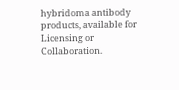hybridoma antibody products, available for Licensing or Collaboration.